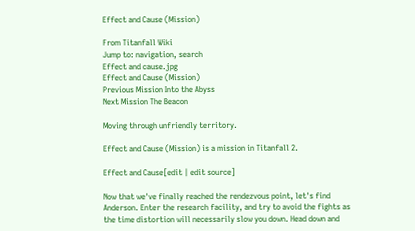Effect and Cause (Mission)

From Titanfall Wiki
Jump to: navigation, search
Effect and cause.jpg
Effect and Cause (Mission)
Previous Mission Into the Abyss
Next Mission The Beacon

Moving through unfriendly territory.

Effect and Cause (Mission) is a mission in Titanfall 2.

Effect and Cause[edit | edit source]

Now that we've finally reached the rendezvous point, let's find Anderson. Enter the research facility, and try to avoid the fights as the time distortion will necessarily slow you down. Head down and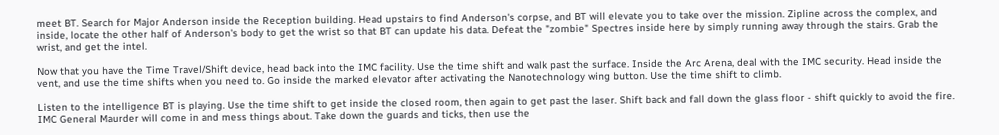meet BT. Search for Major Anderson inside the Reception building. Head upstairs to find Anderson's corpse, and BT will elevate you to take over the mission. Zipline across the complex, and inside, locate the other half of Anderson's body to get the wrist so that BT can update his data. Defeat the "zombie" Spectres inside here by simply running away through the stairs. Grab the wrist, and get the intel.

Now that you have the Time Travel/Shift device, head back into the IMC facility. Use the time shift and walk past the surface. Inside the Arc Arena, deal with the IMC security. Head inside the vent, and use the time shifts when you need to. Go inside the marked elevator after activating the Nanotechnology wing button. Use the time shift to climb.

Listen to the intelligence BT is playing. Use the time shift to get inside the closed room, then again to get past the laser. Shift back and fall down the glass floor - shift quickly to avoid the fire. IMC General Maurder will come in and mess things about. Take down the guards and ticks, then use the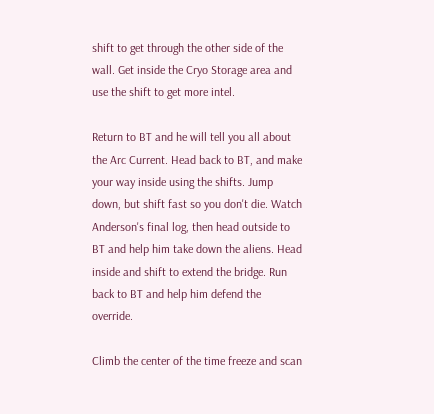shift to get through the other side of the wall. Get inside the Cryo Storage area and use the shift to get more intel.

Return to BT and he will tell you all about the Arc Current. Head back to BT, and make your way inside using the shifts. Jump down, but shift fast so you don't die. Watch Anderson's final log, then head outside to BT and help him take down the aliens. Head inside and shift to extend the bridge. Run back to BT and help him defend the override.

Climb the center of the time freeze and scan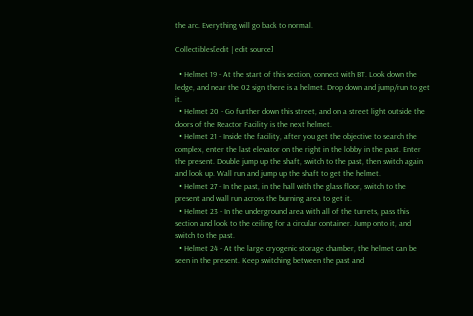the arc. Everything will go back to normal.

Collectibles[edit | edit source]

  • Helmet 19 - At the start of this section, connect with BT. Look down the ledge, and near the 02 sign there is a helmet. Drop down and jump/run to get it.
  • Helmet 20 - Go further down this street, and on a street light outside the doors of the Reactor Facility is the next helmet.
  • Helmet 21 - Inside the facility, after you get the objective to search the complex, enter the last elevator on the right in the lobby in the past. Enter the present. Double jump up the shaft, switch to the past, then switch again and look up. Wall run and jump up the shaft to get the helmet.
  • Helmet 27 - In the past, in the hall with the glass floor, switch to the present and wall run across the burning area to get it.
  • Helmet 23 - In the underground area with all of the turrets, pass this section and look to the ceiling for a circular container. Jump onto it, and switch to the past.
  • Helmet 24 - At the large cryogenic storage chamber, the helmet can be seen in the present. Keep switching between the past and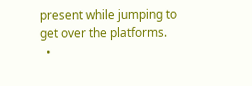present while jumping to get over the platforms.
  •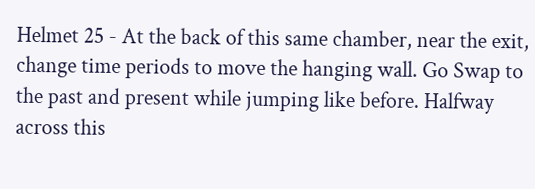Helmet 25 - At the back of this same chamber, near the exit, change time periods to move the hanging wall. Go Swap to the past and present while jumping like before. Halfway across this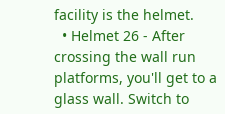facility is the helmet.
  • Helmet 26 - After crossing the wall run platforms, you'll get to a glass wall. Switch to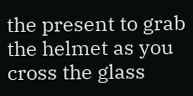the present to grab the helmet as you cross the glass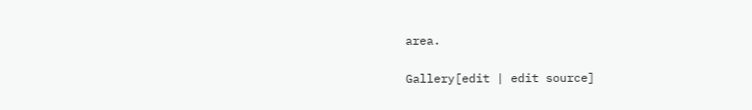area.

Gallery[edit | edit source]